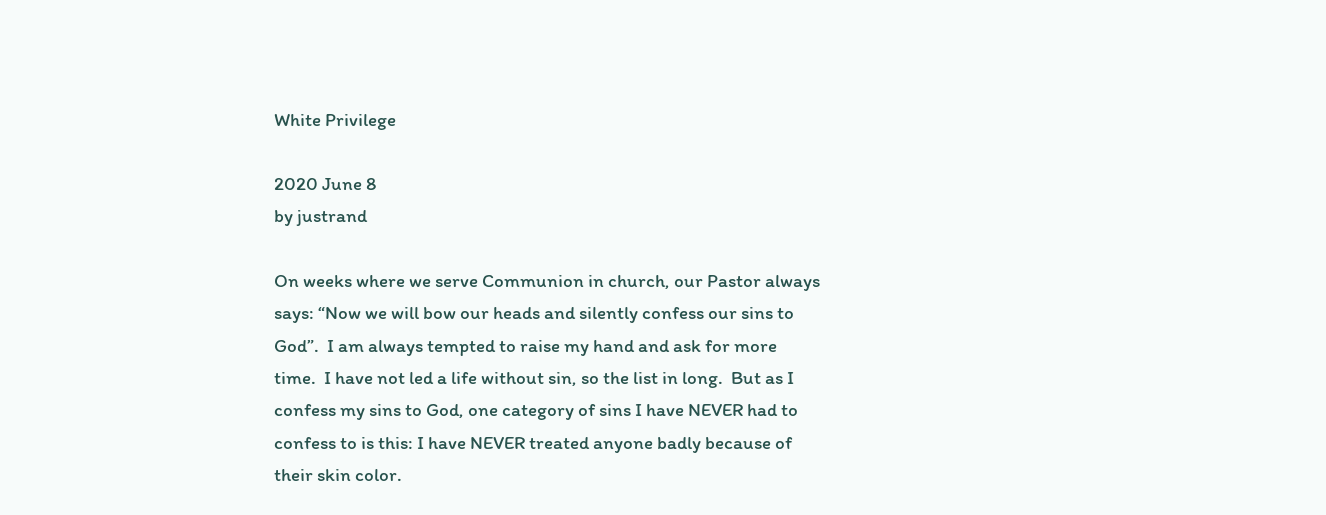White Privilege

2020 June 8
by justrand

On weeks where we serve Communion in church, our Pastor always says: “Now we will bow our heads and silently confess our sins to God”.  I am always tempted to raise my hand and ask for more time.  I have not led a life without sin, so the list in long.  But as I confess my sins to God, one category of sins I have NEVER had to confess to is this: I have NEVER treated anyone badly because of their skin color.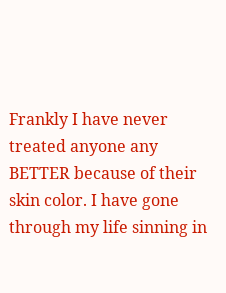Frankly I have never treated anyone any BETTER because of their skin color. I have gone through my life sinning in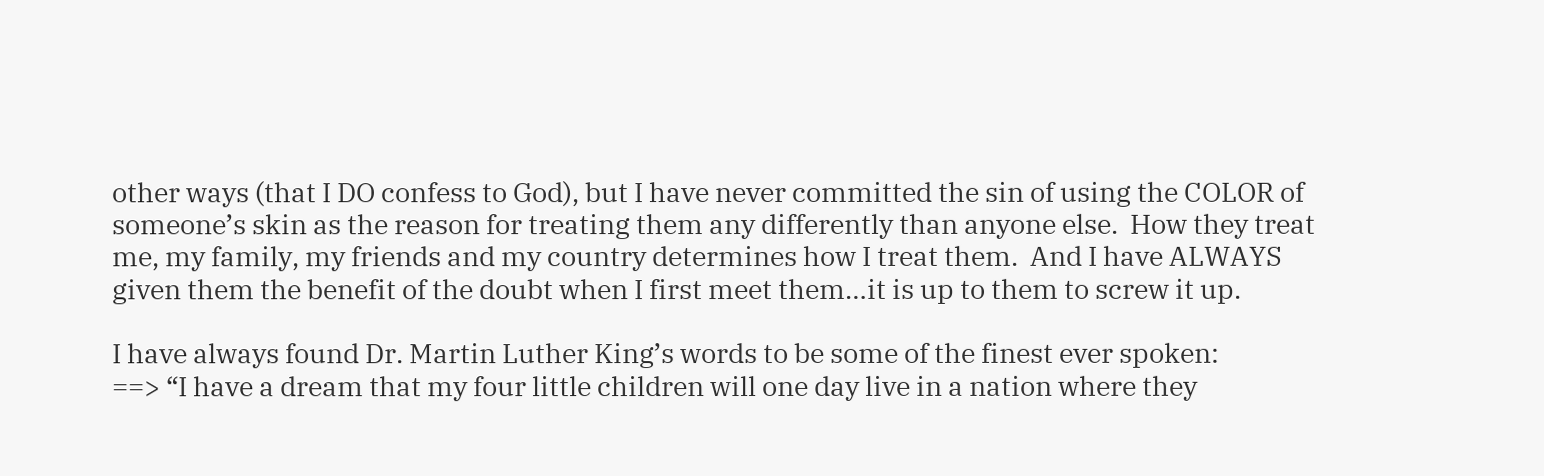other ways (that I DO confess to God), but I have never committed the sin of using the COLOR of someone’s skin as the reason for treating them any differently than anyone else.  How they treat me, my family, my friends and my country determines how I treat them.  And I have ALWAYS given them the benefit of the doubt when I first meet them…it is up to them to screw it up.

I have always found Dr. Martin Luther King’s words to be some of the finest ever spoken:
==> “I have a dream that my four little children will one day live in a nation where they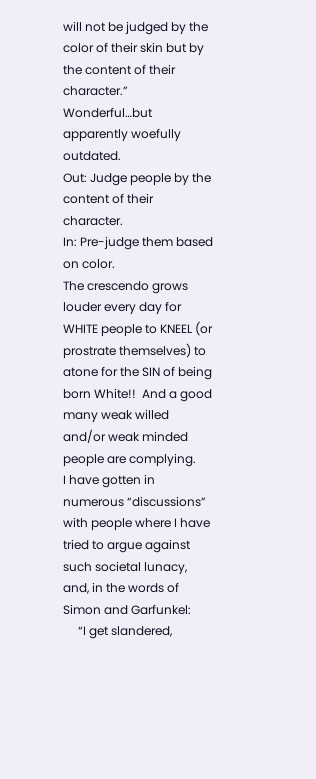will not be judged by the color of their skin but by the content of their character.”
Wonderful…but apparently woefully outdated.
Out: Judge people by the content of their character.
In: Pre-judge them based on color.
The crescendo grows louder every day for WHITE people to KNEEL (or prostrate themselves) to atone for the SIN of being born White!!  And a good many weak willed and/or weak minded people are complying.
I have gotten in numerous “discussions” with people where I have tried to argue against such societal lunacy, and, in the words of Simon and Garfunkel:
     “I get slandered,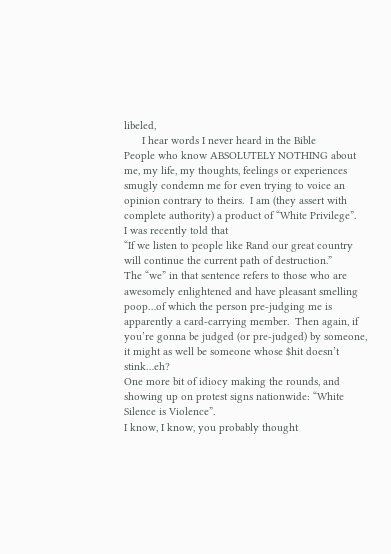libeled,
      I hear words I never heard in the Bible
People who know ABSOLUTELY NOTHING about me, my life, my thoughts, feelings or experiences smugly condemn me for even trying to voice an opinion contrary to theirs.  I am (they assert with complete authority) a product of “White Privilege”.
I was recently told that
“If we listen to people like Rand our great country will continue the current path of destruction.”
The “we” in that sentence refers to those who are awesomely enlightened and have pleasant smelling poop…of which the person pre-judging me is apparently a card-carrying member.  Then again, if you’re gonna be judged (or pre-judged) by someone, it might as well be someone whose $hit doesn’t stink…eh?
One more bit of idiocy making the rounds, and showing up on protest signs nationwide: “White Silence is Violence”.
I know, I know, you probably thought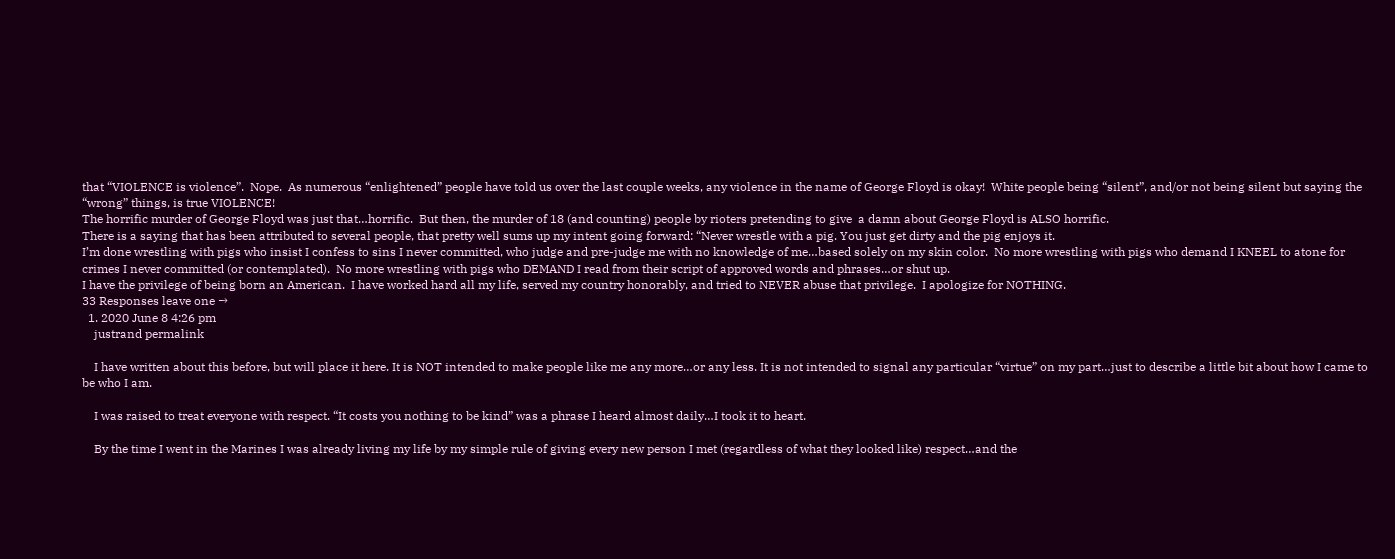that “VIOLENCE is violence”.  Nope.  As numerous “enlightened” people have told us over the last couple weeks, any violence in the name of George Floyd is okay!  White people being “silent”, and/or not being silent but saying the “wrong” things, is true VIOLENCE!
The horrific murder of George Floyd was just that…horrific.  But then, the murder of 18 (and counting) people by rioters pretending to give  a damn about George Floyd is ALSO horrific.
There is a saying that has been attributed to several people, that pretty well sums up my intent going forward: “Never wrestle with a pig. You just get dirty and the pig enjoys it.
I’m done wrestling with pigs who insist I confess to sins I never committed, who judge and pre-judge me with no knowledge of me…based solely on my skin color.  No more wrestling with pigs who demand I KNEEL to atone for crimes I never committed (or contemplated).  No more wrestling with pigs who DEMAND I read from their script of approved words and phrases…or shut up.
I have the privilege of being born an American.  I have worked hard all my life, served my country honorably, and tried to NEVER abuse that privilege.  I apologize for NOTHING.
33 Responses leave one →
  1. 2020 June 8 4:26 pm
    justrand permalink

    I have written about this before, but will place it here. It is NOT intended to make people like me any more…or any less. It is not intended to signal any particular “virtue” on my part…just to describe a little bit about how I came to be who I am.

    I was raised to treat everyone with respect. “It costs you nothing to be kind” was a phrase I heard almost daily…I took it to heart.

    By the time I went in the Marines I was already living my life by my simple rule of giving every new person I met (regardless of what they looked like) respect…and the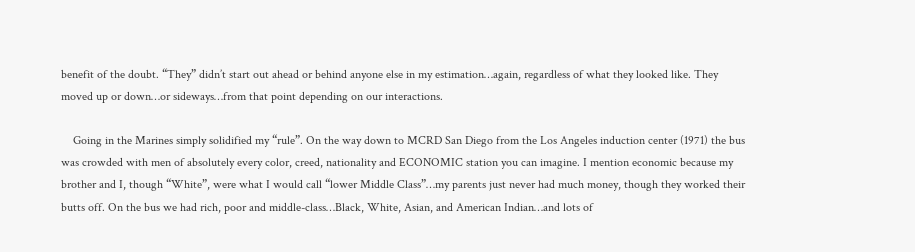benefit of the doubt. “They” didn’t start out ahead or behind anyone else in my estimation…again, regardless of what they looked like. They moved up or down…or sideways…from that point depending on our interactions.

    Going in the Marines simply solidified my “rule”. On the way down to MCRD San Diego from the Los Angeles induction center (1971) the bus was crowded with men of absolutely every color, creed, nationality and ECONOMIC station you can imagine. I mention economic because my brother and I, though “White”, were what I would call “lower Middle Class”…my parents just never had much money, though they worked their butts off. On the bus we had rich, poor and middle-class…Black, White, Asian, and American Indian…and lots of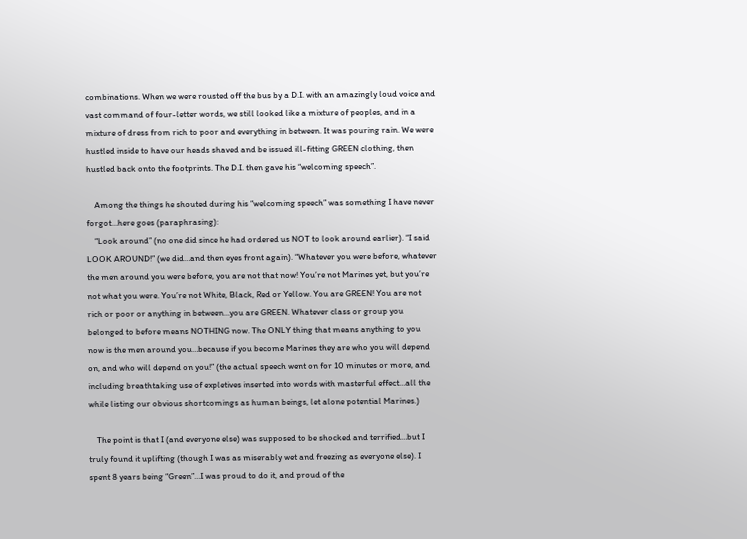combinations. When we were rousted off the bus by a D.I. with an amazingly loud voice and vast command of four-letter words, we still looked like a mixture of peoples, and in a mixture of dress from rich to poor and everything in between. It was pouring rain. We were hustled inside to have our heads shaved and be issued ill-fitting GREEN clothing, then hustled back onto the footprints. The D.I. then gave his “welcoming speech”.

    Among the things he shouted during his “welcoming speech” was something I have never forgot…here goes (paraphrasing):
    “Look around” (no one did since he had ordered us NOT to look around earlier). “I said LOOK AROUND!” (we did…and then eyes front again). “Whatever you were before, whatever the men around you were before, you are not that now! You’re not Marines yet, but you’re not what you were. You’re not White, Black, Red or Yellow. You are GREEN! You are not rich or poor or anything in between…you are GREEN. Whatever class or group you belonged to before means NOTHING now. The ONLY thing that means anything to you now is the men around you…because if you become Marines they are who you will depend on, and who will depend on you!” (the actual speech went on for 10 minutes or more, and including breathtaking use of expletives inserted into words with masterful effect…all the while listing our obvious shortcomings as human beings, let alone potential Marines.)

    The point is that I (and everyone else) was supposed to be shocked and terrified…but I truly found it uplifting (though I was as miserably wet and freezing as everyone else). I spent 8 years being “Green”…I was proud to do it, and proud of the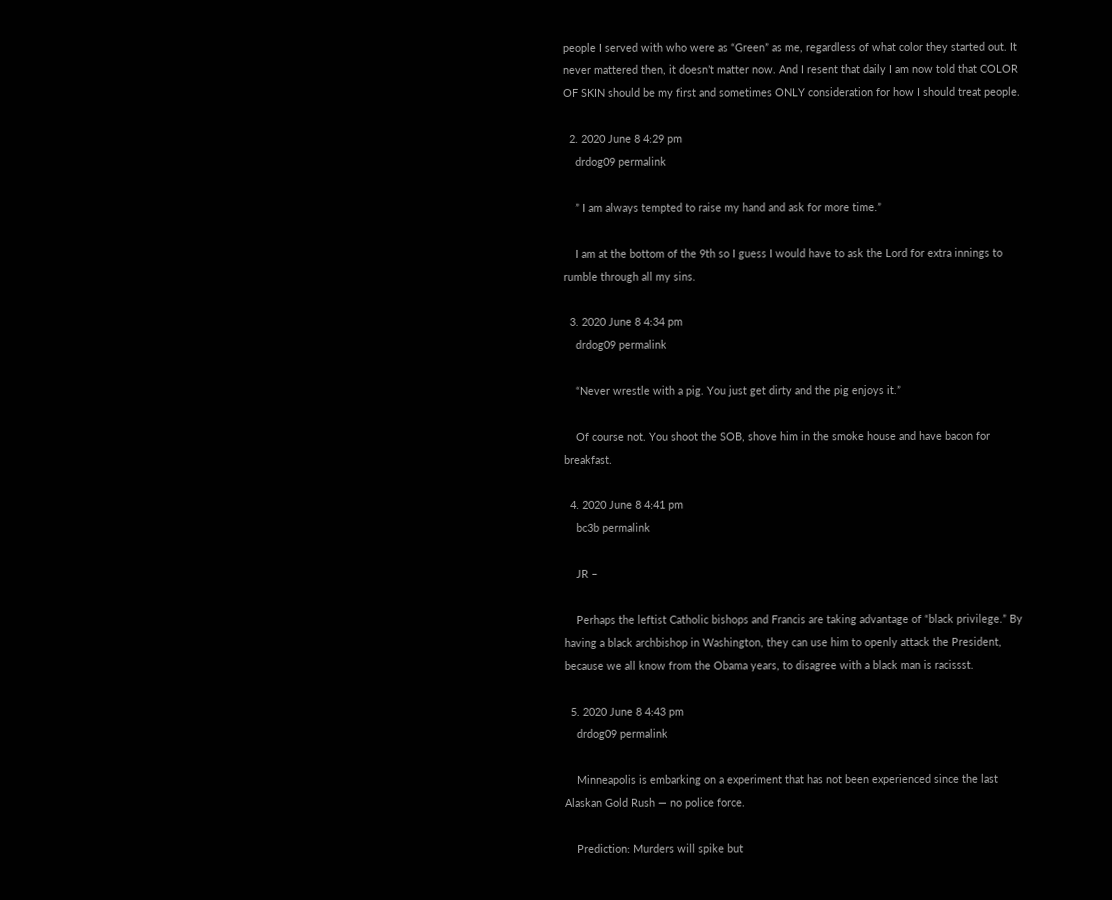people I served with who were as “Green” as me, regardless of what color they started out. It never mattered then, it doesn’t matter now. And I resent that daily I am now told that COLOR OF SKIN should be my first and sometimes ONLY consideration for how I should treat people.

  2. 2020 June 8 4:29 pm
    drdog09 permalink

    ” I am always tempted to raise my hand and ask for more time.”

    I am at the bottom of the 9th so I guess I would have to ask the Lord for extra innings to rumble through all my sins.

  3. 2020 June 8 4:34 pm
    drdog09 permalink

    “Never wrestle with a pig. You just get dirty and the pig enjoys it.”

    Of course not. You shoot the SOB, shove him in the smoke house and have bacon for breakfast.

  4. 2020 June 8 4:41 pm
    bc3b permalink

    JR –

    Perhaps the leftist Catholic bishops and Francis are taking advantage of “black privilege.” By having a black archbishop in Washington, they can use him to openly attack the President, because we all know from the Obama years, to disagree with a black man is racissst.

  5. 2020 June 8 4:43 pm
    drdog09 permalink

    Minneapolis is embarking on a experiment that has not been experienced since the last Alaskan Gold Rush — no police force.

    Prediction: Murders will spike but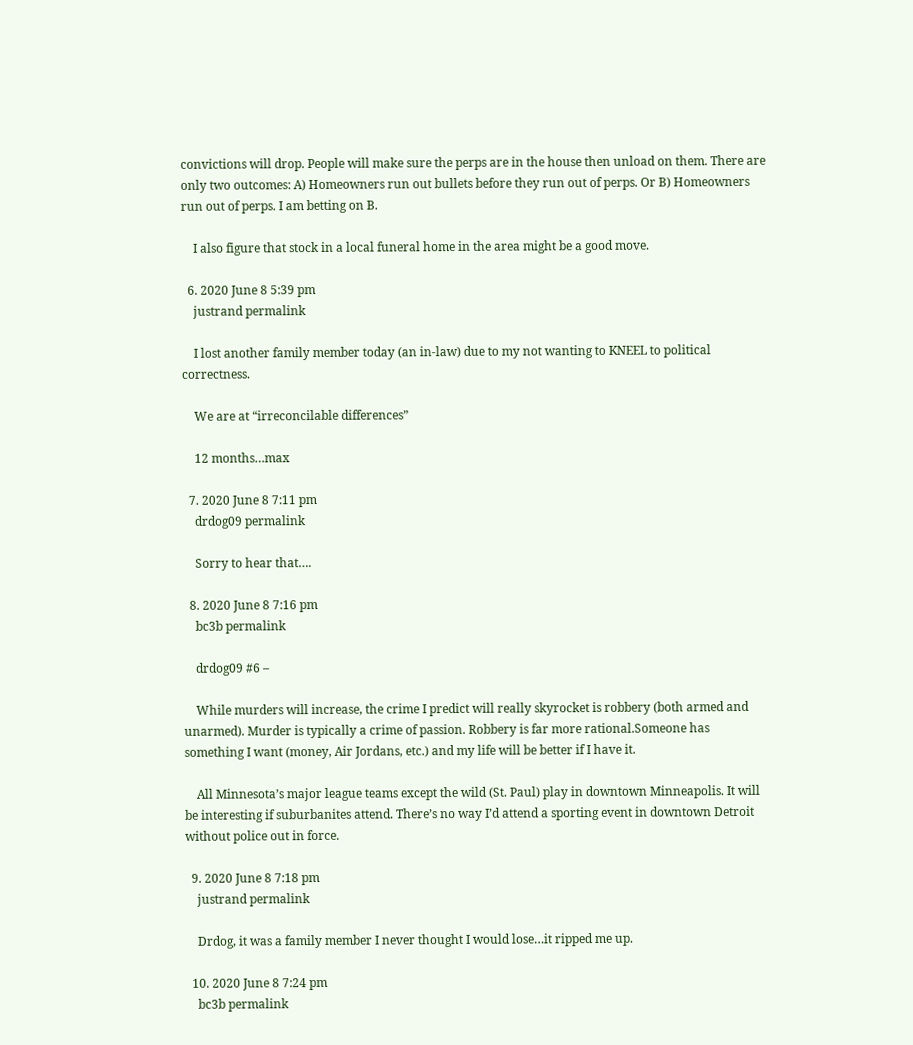convictions will drop. People will make sure the perps are in the house then unload on them. There are only two outcomes: A) Homeowners run out bullets before they run out of perps. Or B) Homeowners run out of perps. I am betting on B.

    I also figure that stock in a local funeral home in the area might be a good move.

  6. 2020 June 8 5:39 pm
    justrand permalink

    I lost another family member today (an in-law) due to my not wanting to KNEEL to political correctness.

    We are at “irreconcilable differences”

    12 months…max

  7. 2020 June 8 7:11 pm
    drdog09 permalink

    Sorry to hear that….

  8. 2020 June 8 7:16 pm
    bc3b permalink

    drdog09 #6 –

    While murders will increase, the crime I predict will really skyrocket is robbery (both armed and unarmed). Murder is typically a crime of passion. Robbery is far more rational.Someone has something I want (money, Air Jordans, etc.) and my life will be better if I have it.

    All Minnesota’s major league teams except the wild (St. Paul) play in downtown Minneapolis. It will be interesting if suburbanites attend. There’s no way I’d attend a sporting event in downtown Detroit without police out in force.

  9. 2020 June 8 7:18 pm
    justrand permalink

    Drdog, it was a family member I never thought I would lose…it ripped me up.

  10. 2020 June 8 7:24 pm
    bc3b permalink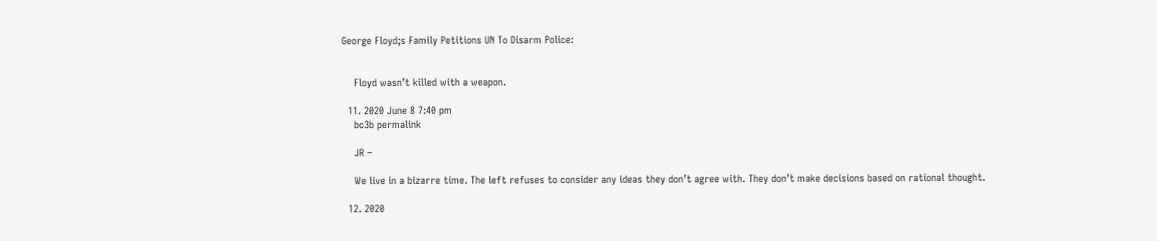George Floyd;s Family Petitions UN To Disarm Police:


    Floyd wasn’t killed with a weapon.

  11. 2020 June 8 7:40 pm
    bc3b permalink

    JR –

    We live in a bizarre time. The left refuses to consider any ideas they don’t agree with. They don’t make decisions based on rational thought.

  12. 2020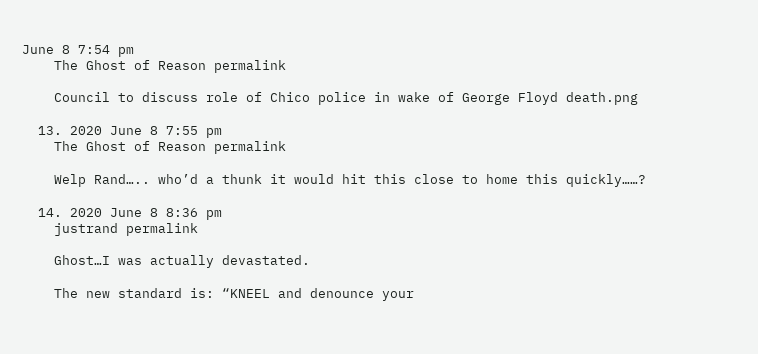June 8 7:54 pm
    The Ghost of Reason permalink

    Council to discuss role of Chico police in wake of George Floyd death.png

  13. 2020 June 8 7:55 pm
    The Ghost of Reason permalink

    Welp Rand….. who’d a thunk it would hit this close to home this quickly……?

  14. 2020 June 8 8:36 pm
    justrand permalink

    Ghost…I was actually devastated.

    The new standard is: “KNEEL and denounce your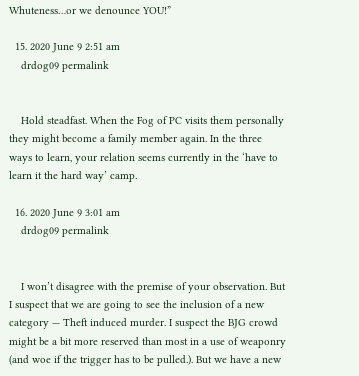Whuteness…or we denounce YOU!”

  15. 2020 June 9 2:51 am
    drdog09 permalink


    Hold steadfast. When the Fog of PC visits them personally they might become a family member again. In the three ways to learn, your relation seems currently in the ‘have to learn it the hard way’ camp.

  16. 2020 June 9 3:01 am
    drdog09 permalink


    I won’t disagree with the premise of your observation. But I suspect that we are going to see the inclusion of a new category — Theft induced murder. I suspect the BJG crowd might be a bit more reserved than most in a use of weaponry (and woe if the trigger has to be pulled.). But we have a new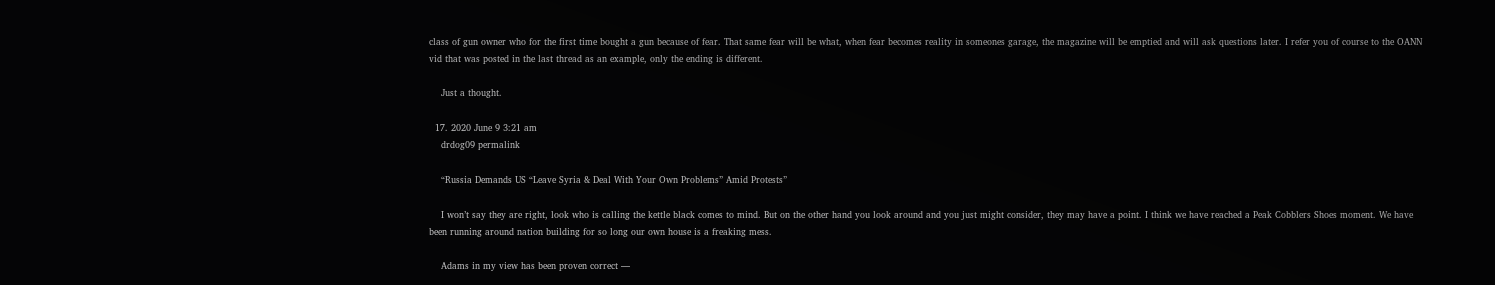class of gun owner who for the first time bought a gun because of fear. That same fear will be what, when fear becomes reality in someones garage, the magazine will be emptied and will ask questions later. I refer you of course to the OANN vid that was posted in the last thread as an example, only the ending is different.

    Just a thought.

  17. 2020 June 9 3:21 am
    drdog09 permalink

    “Russia Demands US “Leave Syria & Deal With Your Own Problems” Amid Protests”

    I won’t say they are right, look who is calling the kettle black comes to mind. But on the other hand you look around and you just might consider, they may have a point. I think we have reached a Peak Cobblers Shoes moment. We have been running around nation building for so long our own house is a freaking mess.

    Adams in my view has been proven correct —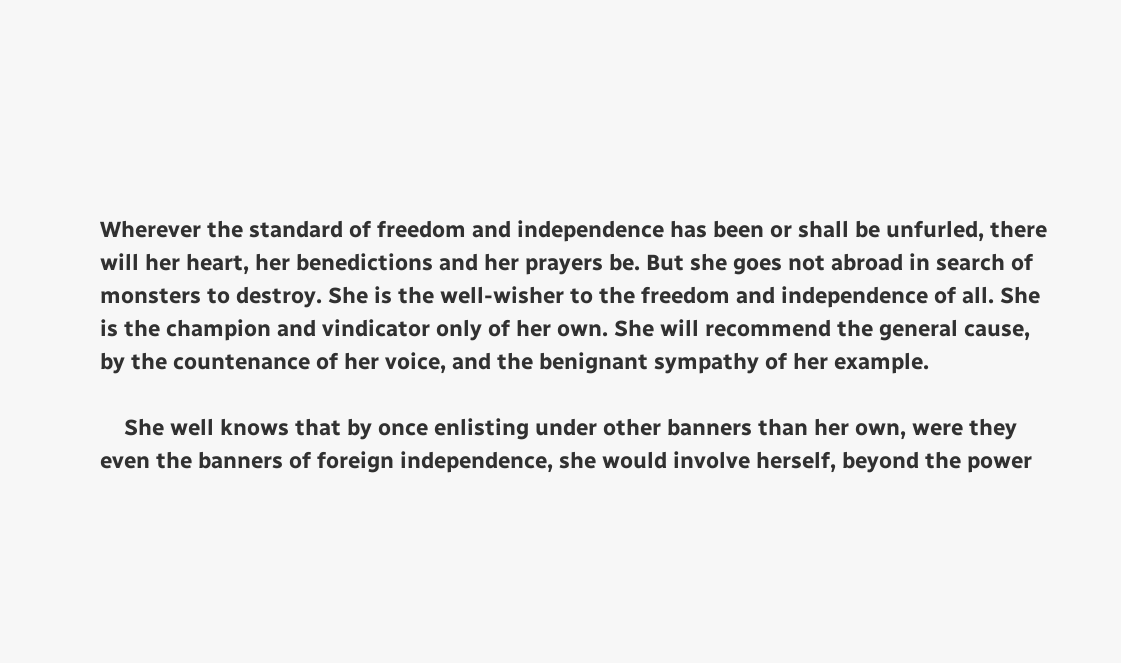Wherever the standard of freedom and independence has been or shall be unfurled, there will her heart, her benedictions and her prayers be. But she goes not abroad in search of monsters to destroy. She is the well-wisher to the freedom and independence of all. She is the champion and vindicator only of her own. She will recommend the general cause, by the countenance of her voice, and the benignant sympathy of her example.

    She well knows that by once enlisting under other banners than her own, were they even the banners of foreign independence, she would involve herself, beyond the power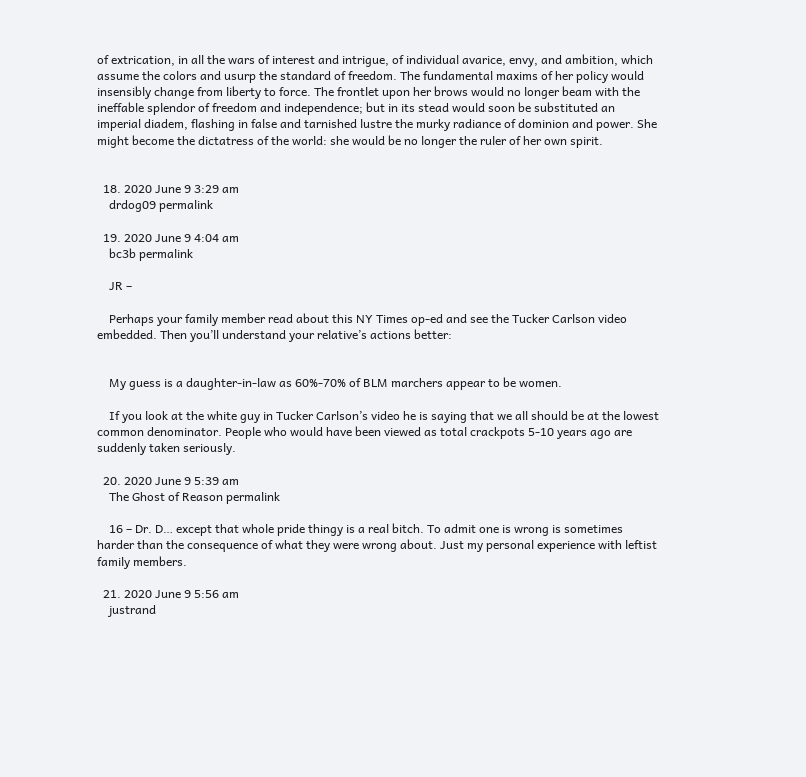of extrication, in all the wars of interest and intrigue, of individual avarice, envy, and ambition, which assume the colors and usurp the standard of freedom. The fundamental maxims of her policy would insensibly change from liberty to force. The frontlet upon her brows would no longer beam with the ineffable splendor of freedom and independence; but in its stead would soon be substituted an imperial diadem, flashing in false and tarnished lustre the murky radiance of dominion and power. She might become the dictatress of the world: she would be no longer the ruler of her own spirit.


  18. 2020 June 9 3:29 am
    drdog09 permalink

  19. 2020 June 9 4:04 am
    bc3b permalink

    JR –

    Perhaps your family member read about this NY Times op-ed and see the Tucker Carlson video embedded. Then you’ll understand your relative’s actions better:


    My guess is a daughter-in-law as 60%-70% of BLM marchers appear to be women.

    If you look at the white guy in Tucker Carlson’s video he is saying that we all should be at the lowest common denominator. People who would have been viewed as total crackpots 5-10 years ago are suddenly taken seriously.

  20. 2020 June 9 5:39 am
    The Ghost of Reason permalink

    16 – Dr. D… except that whole pride thingy is a real bitch. To admit one is wrong is sometimes harder than the consequence of what they were wrong about. Just my personal experience with leftist family members.

  21. 2020 June 9 5:56 am
    justrand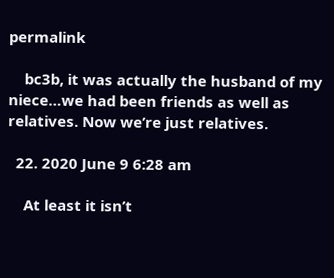permalink

    bc3b, it was actually the husband of my niece…we had been friends as well as relatives. Now we’re just relatives.

  22. 2020 June 9 6:28 am

    At least it isn’t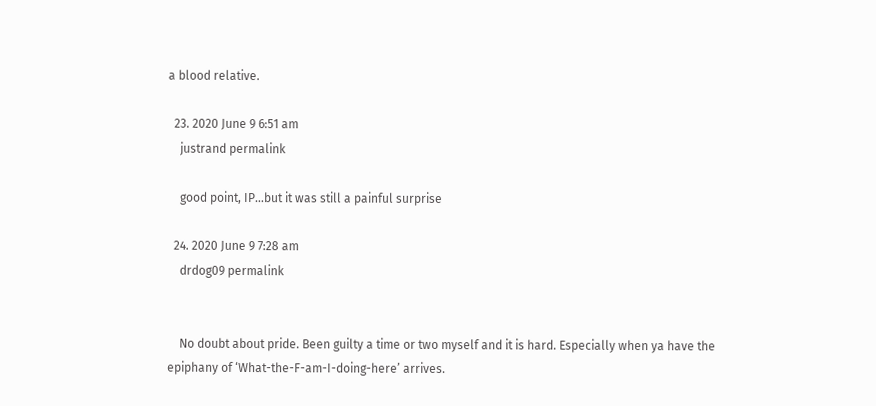a blood relative.

  23. 2020 June 9 6:51 am
    justrand permalink

    good point, IP…but it was still a painful surprise

  24. 2020 June 9 7:28 am
    drdog09 permalink


    No doubt about pride. Been guilty a time or two myself and it is hard. Especially when ya have the epiphany of ‘What-the-F-am-I-doing-here’ arrives.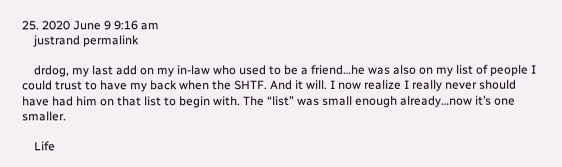25. 2020 June 9 9:16 am
    justrand permalink

    drdog, my last add on my in-law who used to be a friend…he was also on my list of people I could trust to have my back when the SHTF. And it will. I now realize I really never should have had him on that list to begin with. The “list” was small enough already…now it’s one smaller.

    Life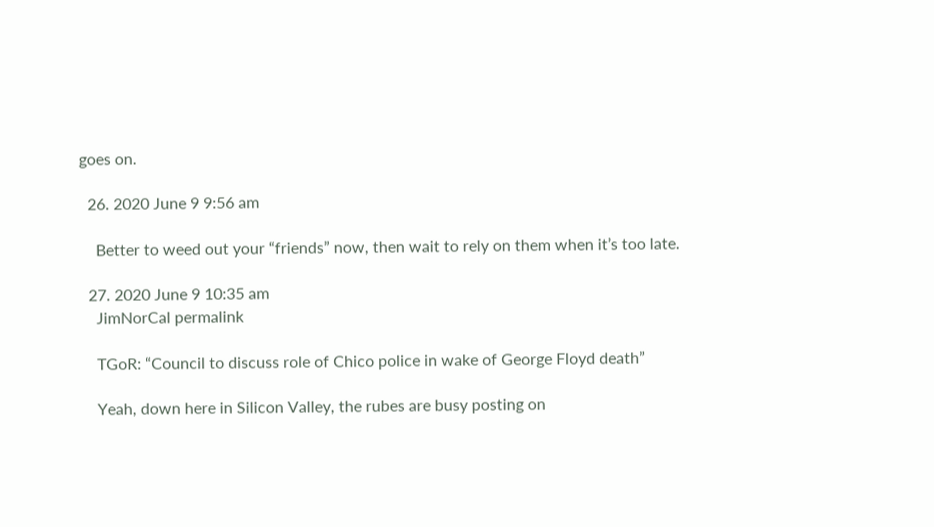goes on.

  26. 2020 June 9 9:56 am

    Better to weed out your “friends” now, then wait to rely on them when it’s too late.

  27. 2020 June 9 10:35 am
    JimNorCal permalink

    TGoR: “Council to discuss role of Chico police in wake of George Floyd death”

    Yeah, down here in Silicon Valley, the rubes are busy posting on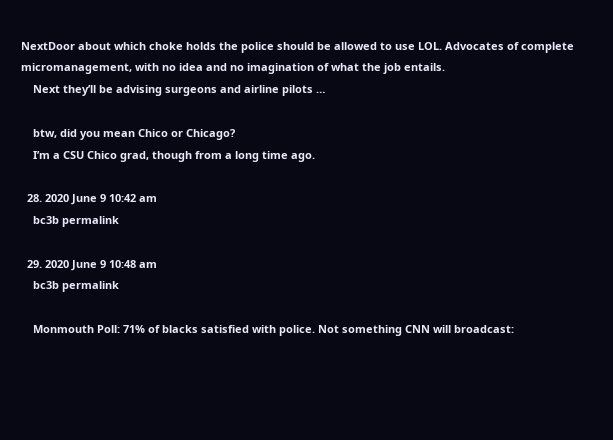NextDoor about which choke holds the police should be allowed to use LOL. Advocates of complete micromanagement, with no idea and no imagination of what the job entails.
    Next they’ll be advising surgeons and airline pilots …

    btw, did you mean Chico or Chicago?
    I’m a CSU Chico grad, though from a long time ago.

  28. 2020 June 9 10:42 am
    bc3b permalink

  29. 2020 June 9 10:48 am
    bc3b permalink

    Monmouth Poll: 71% of blacks satisfied with police. Not something CNN will broadcast: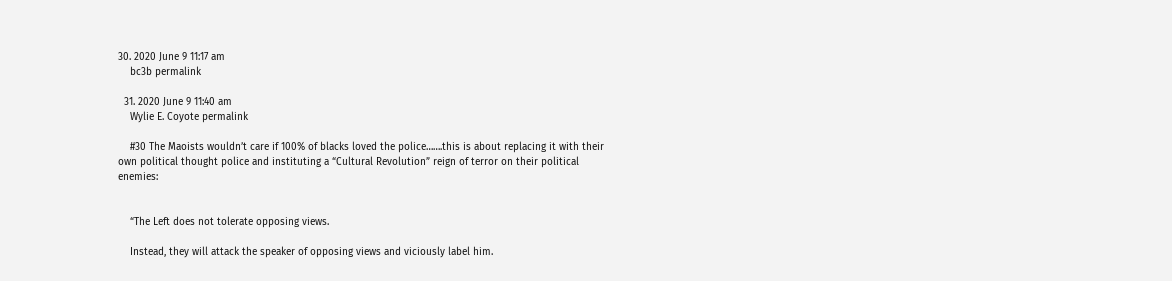30. 2020 June 9 11:17 am
    bc3b permalink

  31. 2020 June 9 11:40 am
    Wylie E. Coyote permalink

    #30 The Maoists wouldn’t care if 100% of blacks loved the police…….this is about replacing it with their own political thought police and instituting a “Cultural Revolution” reign of terror on their political enemies:


    “The Left does not tolerate opposing views.

    Instead, they will attack the speaker of opposing views and viciously label him.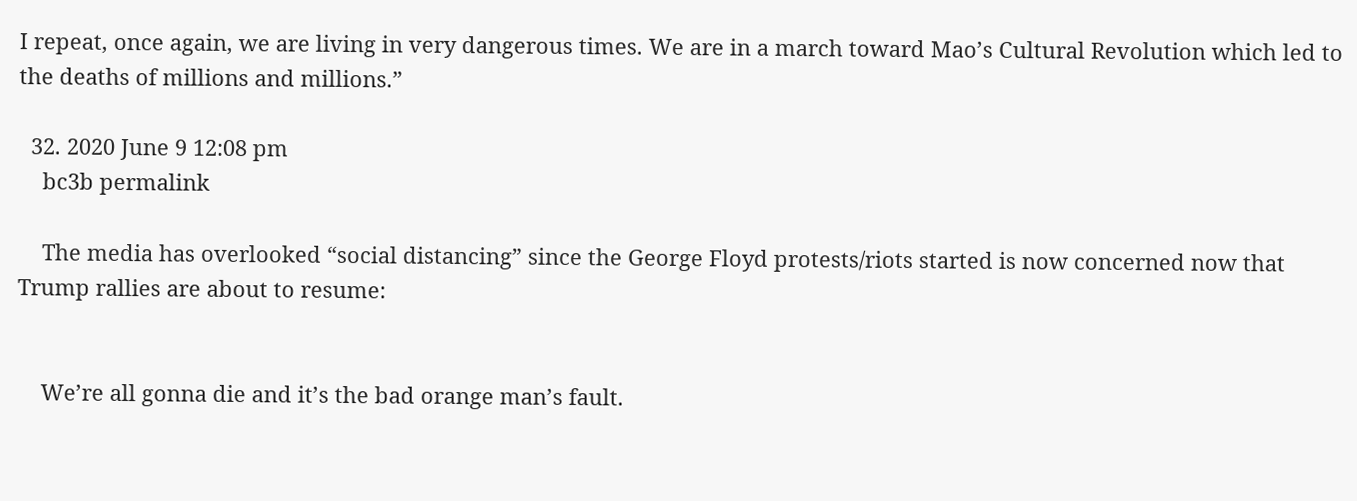I repeat, once again, we are living in very dangerous times. We are in a march toward Mao’s Cultural Revolution which led to the deaths of millions and millions.”

  32. 2020 June 9 12:08 pm
    bc3b permalink

    The media has overlooked “social distancing” since the George Floyd protests/riots started is now concerned now that Trump rallies are about to resume:


    We’re all gonna die and it’s the bad orange man’s fault.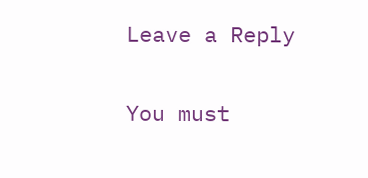Leave a Reply

You must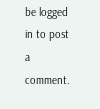be logged in to post a comment.